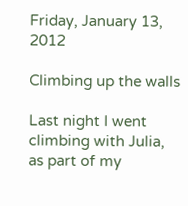Friday, January 13, 2012

Climbing up the walls

Last night I went climbing with Julia, as part of my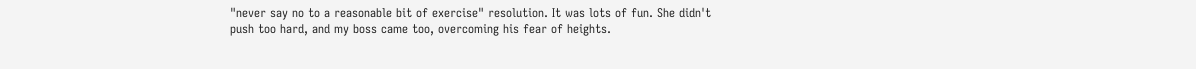"never say no to a reasonable bit of exercise" resolution. It was lots of fun. She didn't push too hard, and my boss came too, overcoming his fear of heights.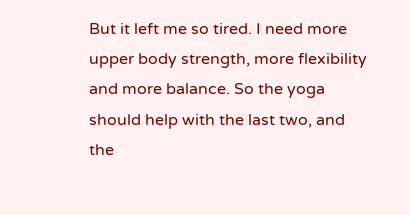But it left me so tired. I need more upper body strength, more flexibility and more balance. So the yoga should help with the last two, and the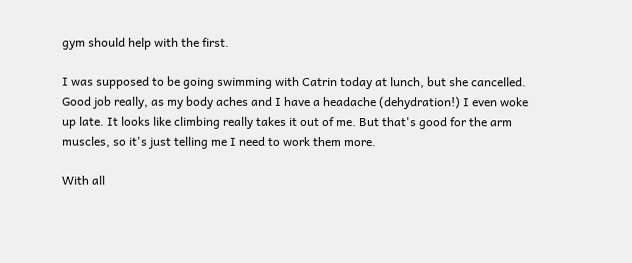gym should help with the first.

I was supposed to be going swimming with Catrin today at lunch, but she cancelled. Good job really, as my body aches and I have a headache (dehydration!) I even woke up late. It looks like climbing really takes it out of me. But that's good for the arm muscles, so it's just telling me I need to work them more.

With all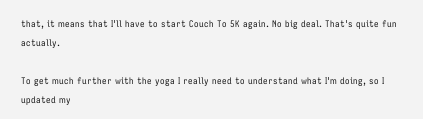that, it means that I'll have to start Couch To 5K again. No big deal. That's quite fun actually.

To get much further with the yoga I really need to understand what I'm doing, so I updated my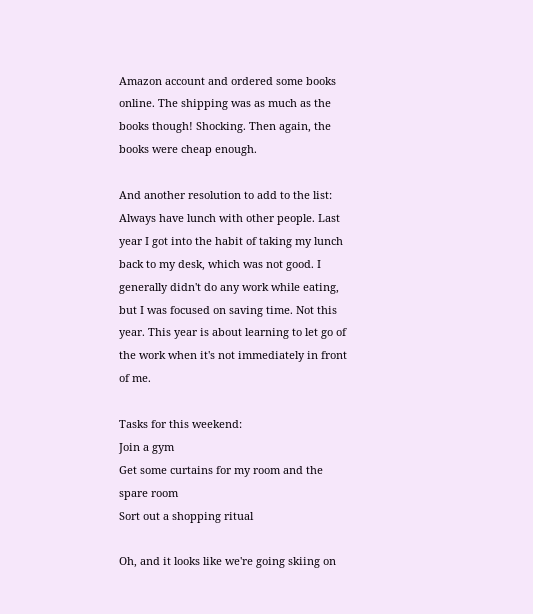Amazon account and ordered some books online. The shipping was as much as the books though! Shocking. Then again, the books were cheap enough.

And another resolution to add to the list: Always have lunch with other people. Last year I got into the habit of taking my lunch back to my desk, which was not good. I generally didn't do any work while eating, but I was focused on saving time. Not this year. This year is about learning to let go of the work when it's not immediately in front of me.

Tasks for this weekend:
Join a gym
Get some curtains for my room and the spare room
Sort out a shopping ritual

Oh, and it looks like we're going skiing on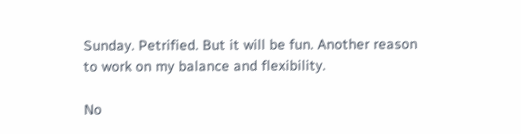Sunday. Petrified. But it will be fun. Another reason to work on my balance and flexibility.

No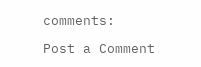comments:

Post a Comment